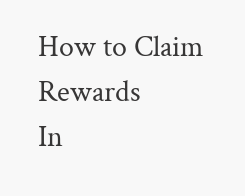How to Claim Rewards
In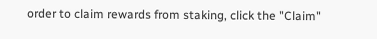order to claim rewards from staking, click the "Claim"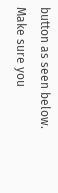button as seen below.
Make sure you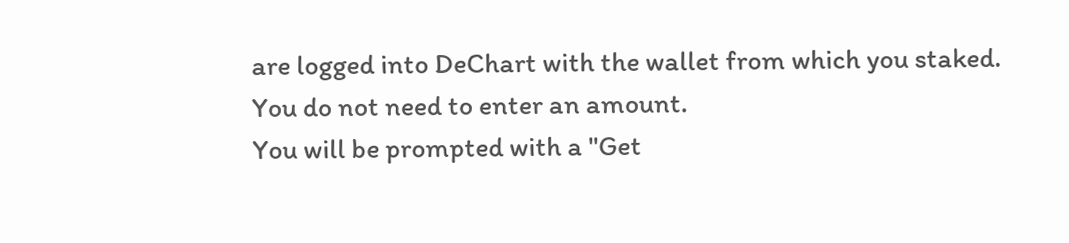are logged into DeChart with the wallet from which you staked.
You do not need to enter an amount.
You will be prompted with a "Get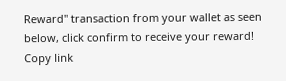Reward" transaction from your wallet as seen below, click confirm to receive your reward!
Copy link